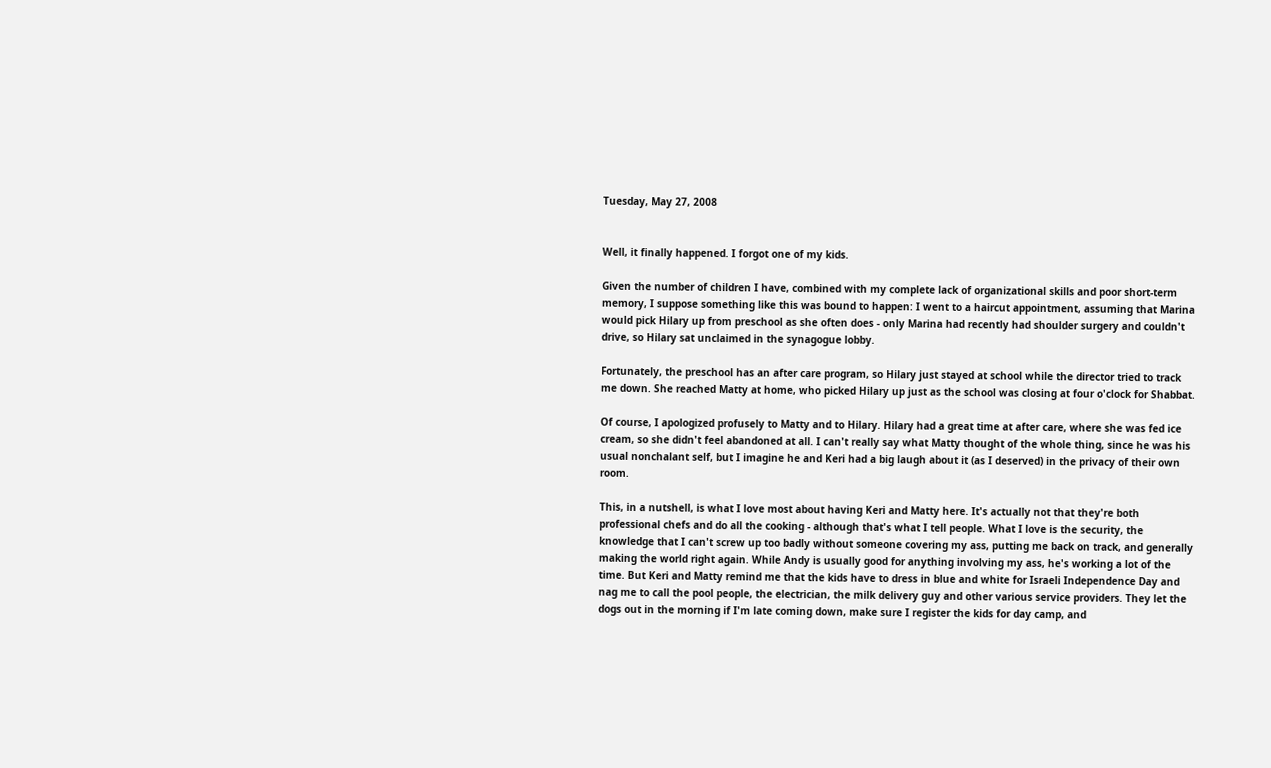Tuesday, May 27, 2008


Well, it finally happened. I forgot one of my kids.

Given the number of children I have, combined with my complete lack of organizational skills and poor short-term memory, I suppose something like this was bound to happen: I went to a haircut appointment, assuming that Marina would pick Hilary up from preschool as she often does - only Marina had recently had shoulder surgery and couldn't drive, so Hilary sat unclaimed in the synagogue lobby.

Fortunately, the preschool has an after care program, so Hilary just stayed at school while the director tried to track me down. She reached Matty at home, who picked Hilary up just as the school was closing at four o'clock for Shabbat.

Of course, I apologized profusely to Matty and to Hilary. Hilary had a great time at after care, where she was fed ice cream, so she didn't feel abandoned at all. I can't really say what Matty thought of the whole thing, since he was his usual nonchalant self, but I imagine he and Keri had a big laugh about it (as I deserved) in the privacy of their own room.

This, in a nutshell, is what I love most about having Keri and Matty here. It's actually not that they're both professional chefs and do all the cooking - although that's what I tell people. What I love is the security, the knowledge that I can't screw up too badly without someone covering my ass, putting me back on track, and generally making the world right again. While Andy is usually good for anything involving my ass, he's working a lot of the time. But Keri and Matty remind me that the kids have to dress in blue and white for Israeli Independence Day and nag me to call the pool people, the electrician, the milk delivery guy and other various service providers. They let the dogs out in the morning if I'm late coming down, make sure I register the kids for day camp, and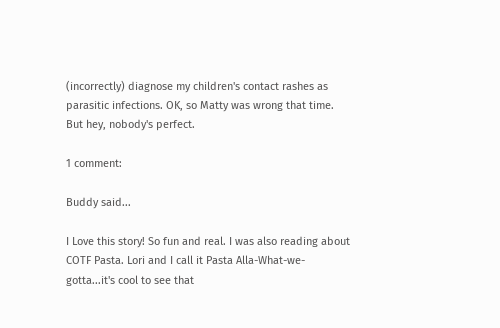(incorrectly) diagnose my children's contact rashes as parasitic infections. OK, so Matty was wrong that time. But hey, nobody's perfect.

1 comment:

Buddy said...

I Love this story! So fun and real. I was also reading about COTF Pasta. Lori and I call it Pasta Alla-What-we-gotta...it's cool to see that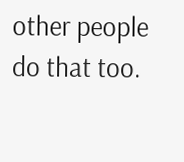other people do that too.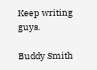Keep writing guys.

Buddy Smith